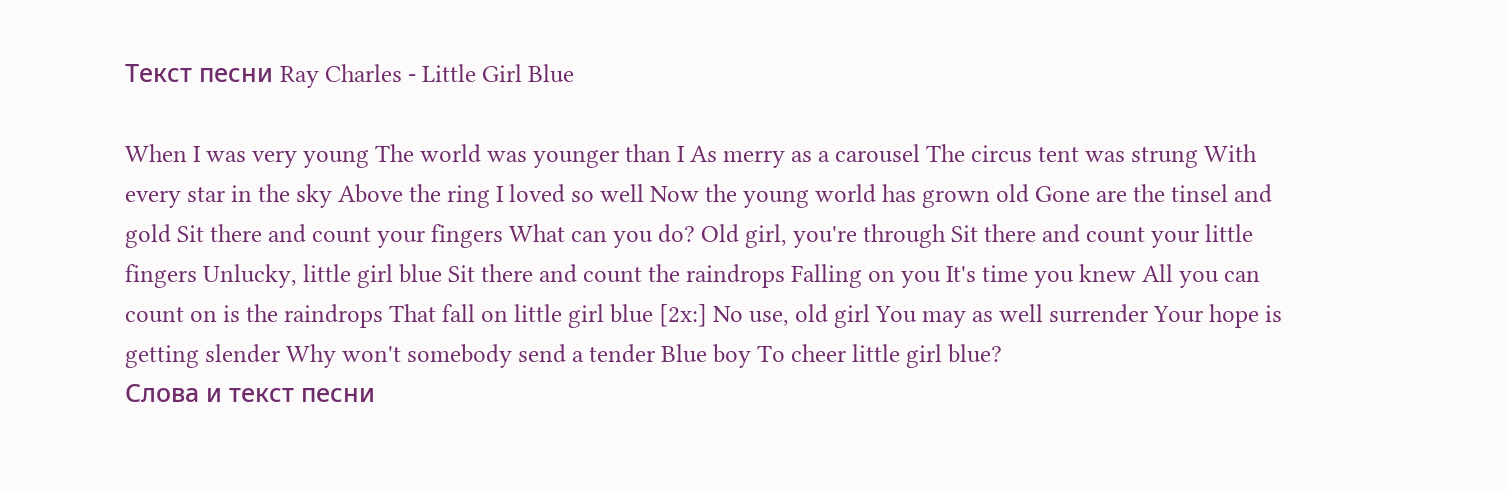Текст песни Ray Charles - Little Girl Blue

When I was very young The world was younger than I As merry as a carousel The circus tent was strung With every star in the sky Above the ring I loved so well Now the young world has grown old Gone are the tinsel and gold Sit there and count your fingers What can you do? Old girl, you're through Sit there and count your little fingers Unlucky, little girl blue Sit there and count the raindrops Falling on you It's time you knew All you can count on is the raindrops That fall on little girl blue [2x:] No use, old girl You may as well surrender Your hope is getting slender Why won't somebody send a tender Blue boy To cheer little girl blue?
Слова и текст песни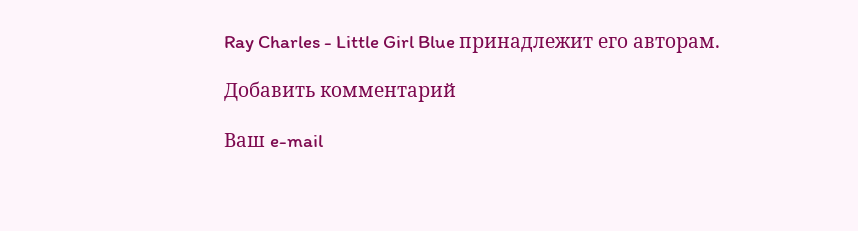Ray Charles - Little Girl Blue принадлежит его авторам.

Добавить комментарий

Ваш e-mail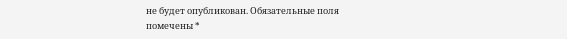не будет опубликован. Обязательные поля помечены *